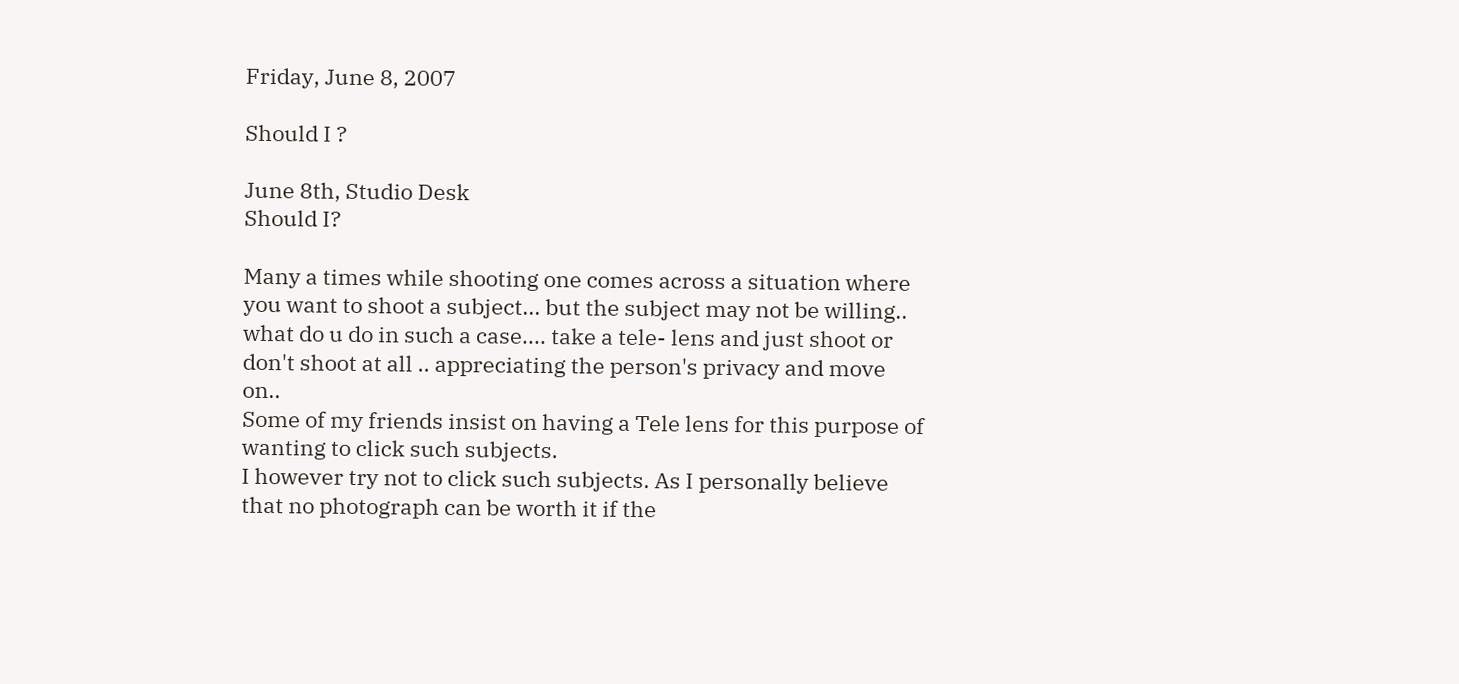Friday, June 8, 2007

Should I ?

June 8th, Studio Desk
Should I?

Many a times while shooting one comes across a situation where you want to shoot a subject... but the subject may not be willing.. what do u do in such a case.... take a tele- lens and just shoot or don't shoot at all .. appreciating the person's privacy and move on..
Some of my friends insist on having a Tele lens for this purpose of wanting to click such subjects.
I however try not to click such subjects. As I personally believe that no photograph can be worth it if the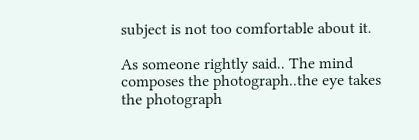subject is not too comfortable about it.

As someone rightly said.. The mind composes the photograph..the eye takes the photograph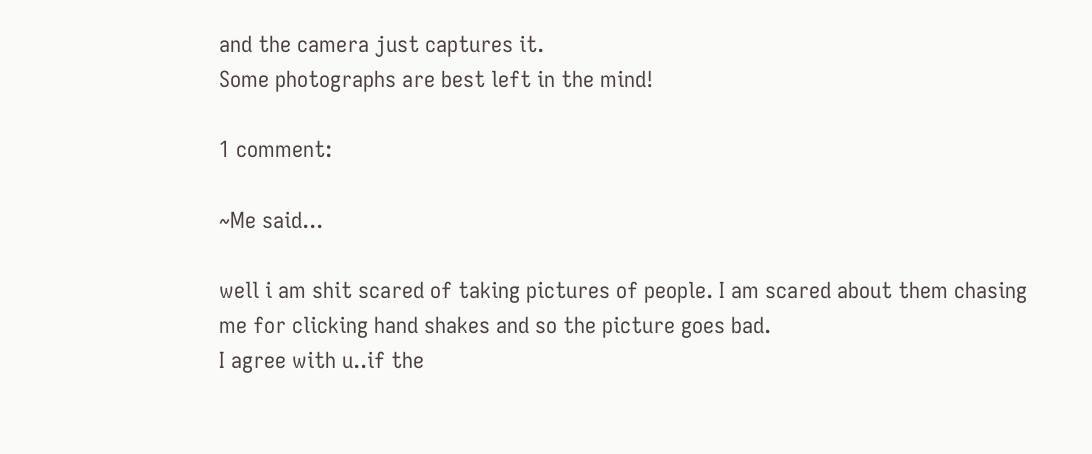and the camera just captures it.
Some photographs are best left in the mind!

1 comment:

~Me said...

well i am shit scared of taking pictures of people. I am scared about them chasing me for clicking hand shakes and so the picture goes bad.
I agree with u..if the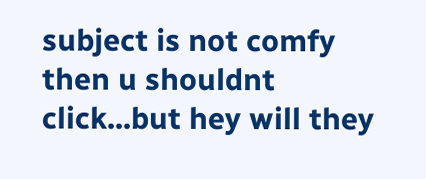subject is not comfy then u shouldnt click...but hey will they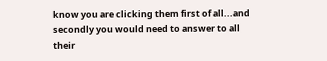know you are clicking them first of all...and secondly you would need to answer to all their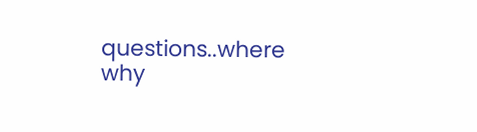questions..where why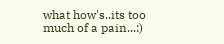what how's..its too much of a pain...:)